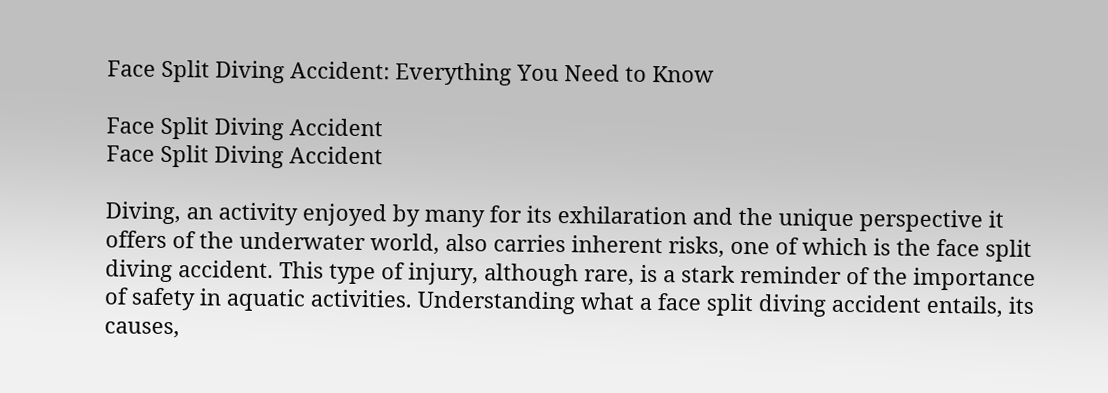Face Split Diving Accident: Everything You Need to Know

Face Split Diving Accident
Face Split Diving Accident

Diving, an activity enjoyed by many for its exhilaration and the unique perspective it offers of the underwater world, also carries inherent risks, one of which is the face split diving accident. This type of injury, although rare, is a stark reminder of the importance of safety in aquatic activities. Understanding what a face split diving accident entails, its causes,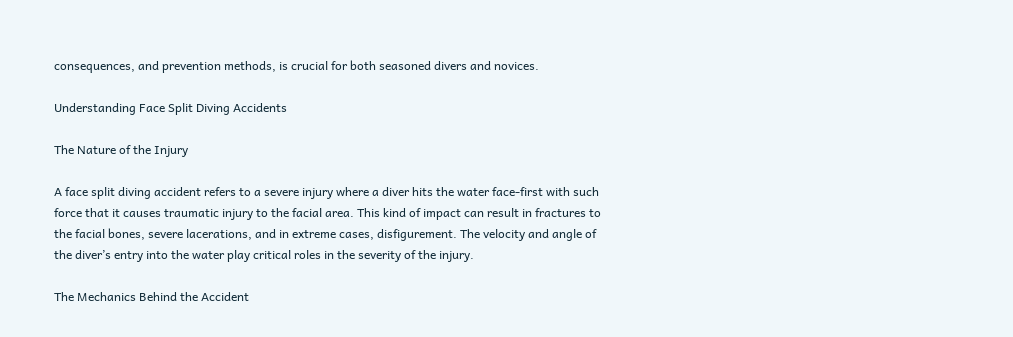consequences, and prevention methods, is crucial for both seasoned divers and novices.

Understanding Face Split Diving Accidents

The Nature of the Injury

A face split diving accident refers to a severe injury where a diver hits the water face-first with such force that it causes traumatic injury to the facial area. This kind of impact can result in fractures to the facial bones, severe lacerations, and in extreme cases, disfigurement. The velocity and angle of the diver’s entry into the water play critical roles in the severity of the injury.

The Mechanics Behind the Accident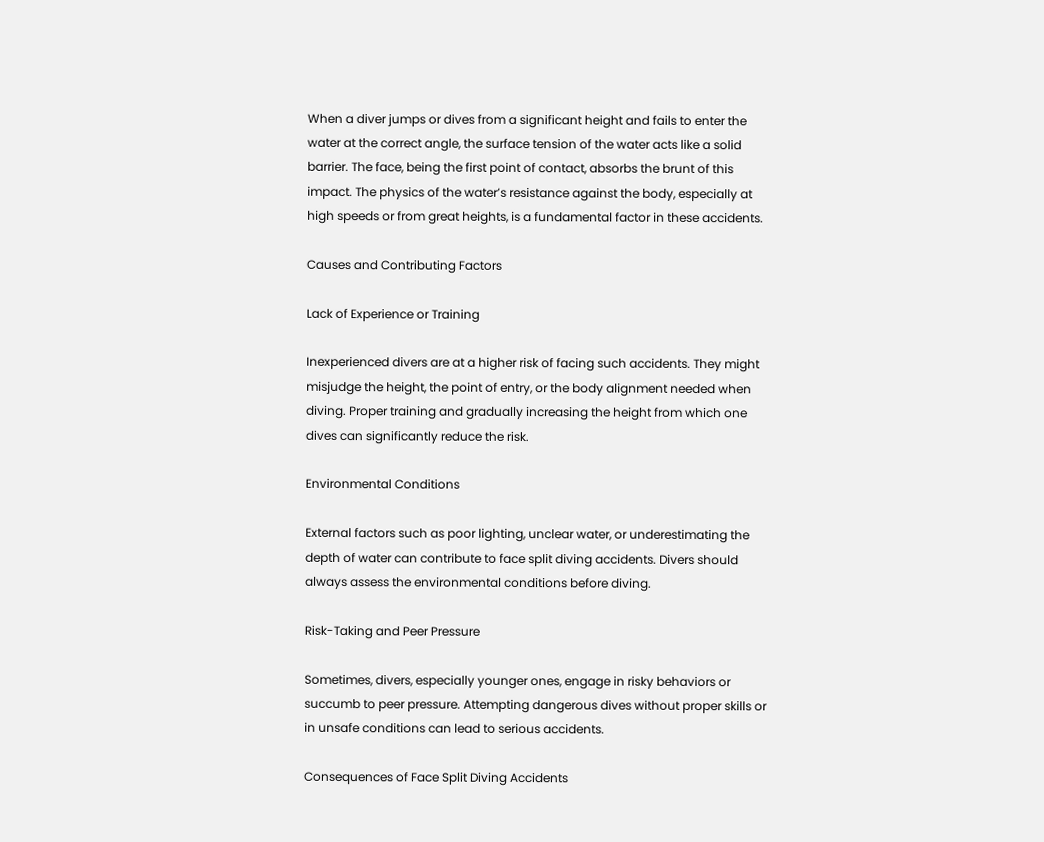When a diver jumps or dives from a significant height and fails to enter the water at the correct angle, the surface tension of the water acts like a solid barrier. The face, being the first point of contact, absorbs the brunt of this impact. The physics of the water’s resistance against the body, especially at high speeds or from great heights, is a fundamental factor in these accidents.

Causes and Contributing Factors

Lack of Experience or Training

Inexperienced divers are at a higher risk of facing such accidents. They might misjudge the height, the point of entry, or the body alignment needed when diving. Proper training and gradually increasing the height from which one dives can significantly reduce the risk.

Environmental Conditions

External factors such as poor lighting, unclear water, or underestimating the depth of water can contribute to face split diving accidents. Divers should always assess the environmental conditions before diving.

Risk-Taking and Peer Pressure

Sometimes, divers, especially younger ones, engage in risky behaviors or succumb to peer pressure. Attempting dangerous dives without proper skills or in unsafe conditions can lead to serious accidents.

Consequences of Face Split Diving Accidents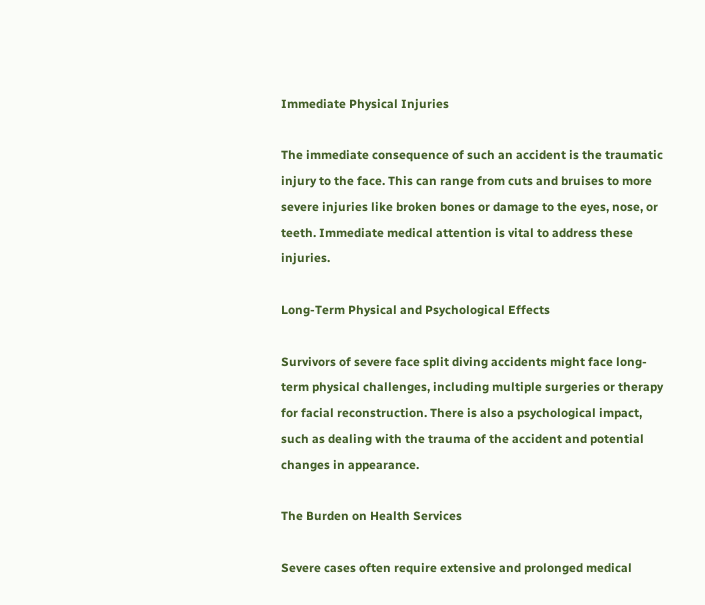Immediate Physical Injuries

The immediate consequence of such an accident is the traumatic injury to the face. This can range from cuts and bruises to more severe injuries like broken bones or damage to the eyes, nose, or teeth. Immediate medical attention is vital to address these injuries.

Long-Term Physical and Psychological Effects

Survivors of severe face split diving accidents might face long-term physical challenges, including multiple surgeries or therapy for facial reconstruction. There is also a psychological impact, such as dealing with the trauma of the accident and potential changes in appearance.

The Burden on Health Services

Severe cases often require extensive and prolonged medical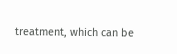treatment, which can be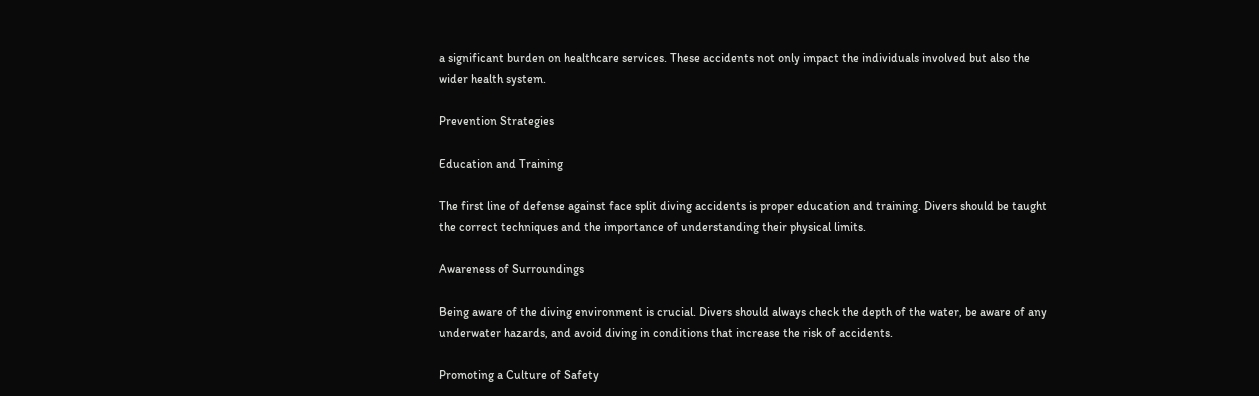a significant burden on healthcare services. These accidents not only impact the individuals involved but also the wider health system.

Prevention Strategies

Education and Training

The first line of defense against face split diving accidents is proper education and training. Divers should be taught the correct techniques and the importance of understanding their physical limits.

Awareness of Surroundings

Being aware of the diving environment is crucial. Divers should always check the depth of the water, be aware of any underwater hazards, and avoid diving in conditions that increase the risk of accidents.

Promoting a Culture of Safety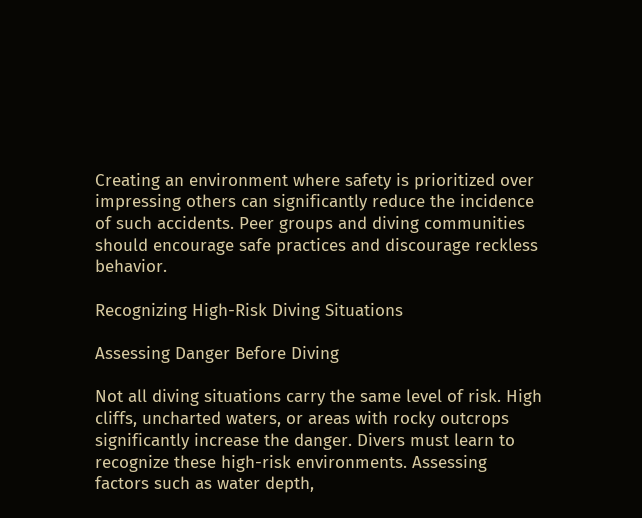Creating an environment where safety is prioritized over impressing others can significantly reduce the incidence of such accidents. Peer groups and diving communities should encourage safe practices and discourage reckless behavior.

Recognizing High-Risk Diving Situations

Assessing Danger Before Diving

Not all diving situations carry the same level of risk. High cliffs, uncharted waters, or areas with rocky outcrops significantly increase the danger. Divers must learn to recognize these high-risk environments. Assessing factors such as water depth,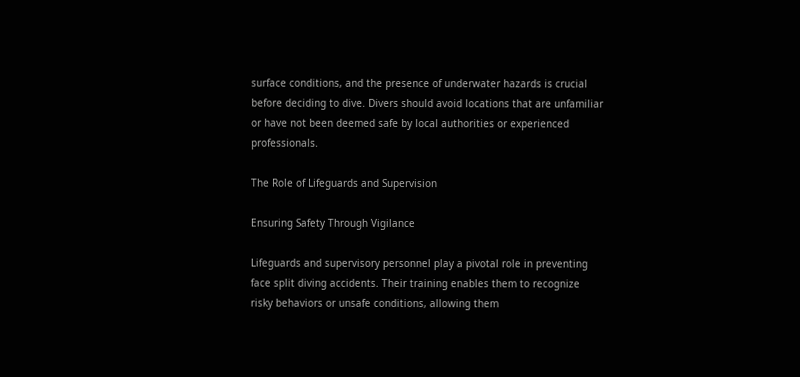surface conditions, and the presence of underwater hazards is crucial before deciding to dive. Divers should avoid locations that are unfamiliar or have not been deemed safe by local authorities or experienced professionals.

The Role of Lifeguards and Supervision

Ensuring Safety Through Vigilance

Lifeguards and supervisory personnel play a pivotal role in preventing face split diving accidents. Their training enables them to recognize risky behaviors or unsafe conditions, allowing them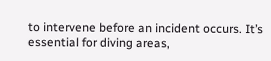to intervene before an incident occurs. It’s essential for diving areas,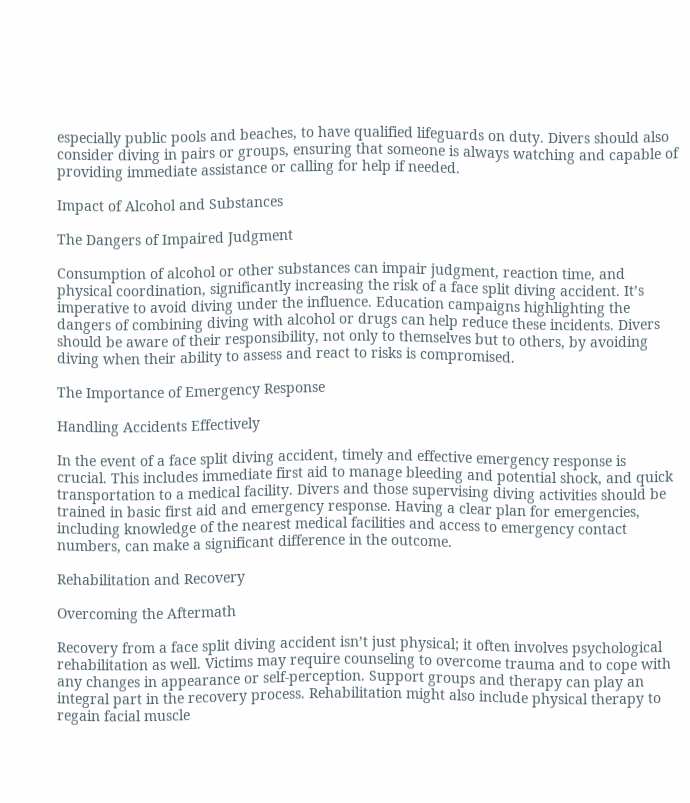especially public pools and beaches, to have qualified lifeguards on duty. Divers should also consider diving in pairs or groups, ensuring that someone is always watching and capable of providing immediate assistance or calling for help if needed.

Impact of Alcohol and Substances

The Dangers of Impaired Judgment

Consumption of alcohol or other substances can impair judgment, reaction time, and physical coordination, significantly increasing the risk of a face split diving accident. It’s imperative to avoid diving under the influence. Education campaigns highlighting the dangers of combining diving with alcohol or drugs can help reduce these incidents. Divers should be aware of their responsibility, not only to themselves but to others, by avoiding diving when their ability to assess and react to risks is compromised.

The Importance of Emergency Response

Handling Accidents Effectively

In the event of a face split diving accident, timely and effective emergency response is crucial. This includes immediate first aid to manage bleeding and potential shock, and quick transportation to a medical facility. Divers and those supervising diving activities should be trained in basic first aid and emergency response. Having a clear plan for emergencies, including knowledge of the nearest medical facilities and access to emergency contact numbers, can make a significant difference in the outcome.

Rehabilitation and Recovery

Overcoming the Aftermath

Recovery from a face split diving accident isn’t just physical; it often involves psychological rehabilitation as well. Victims may require counseling to overcome trauma and to cope with any changes in appearance or self-perception. Support groups and therapy can play an integral part in the recovery process. Rehabilitation might also include physical therapy to regain facial muscle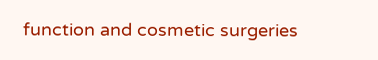function and cosmetic surgeries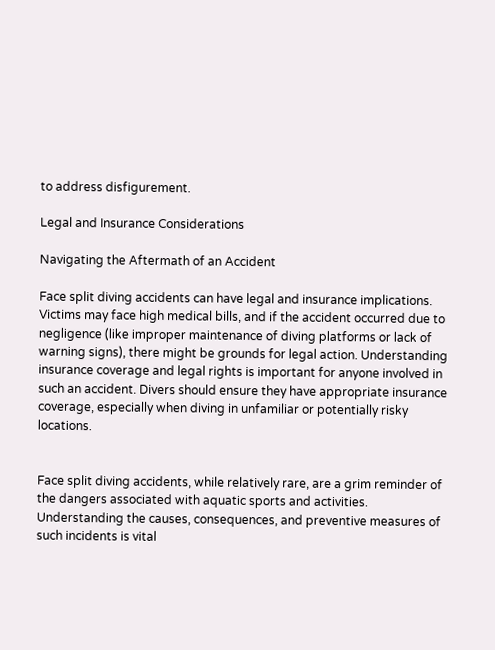to address disfigurement.

Legal and Insurance Considerations

Navigating the Aftermath of an Accident

Face split diving accidents can have legal and insurance implications. Victims may face high medical bills, and if the accident occurred due to negligence (like improper maintenance of diving platforms or lack of warning signs), there might be grounds for legal action. Understanding insurance coverage and legal rights is important for anyone involved in such an accident. Divers should ensure they have appropriate insurance coverage, especially when diving in unfamiliar or potentially risky locations.


Face split diving accidents, while relatively rare, are a grim reminder of the dangers associated with aquatic sports and activities. Understanding the causes, consequences, and preventive measures of such incidents is vital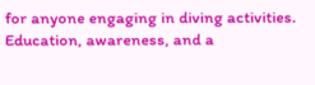for anyone engaging in diving activities. Education, awareness, and a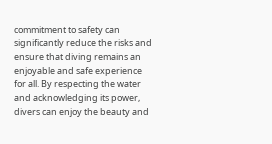commitment to safety can significantly reduce the risks and ensure that diving remains an enjoyable and safe experience for all. By respecting the water and acknowledging its power, divers can enjoy the beauty and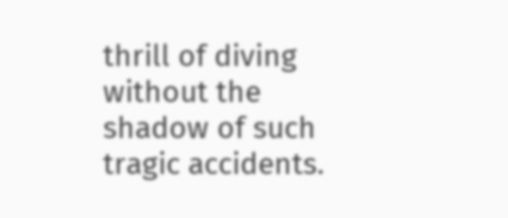thrill of diving without the shadow of such tragic accidents.